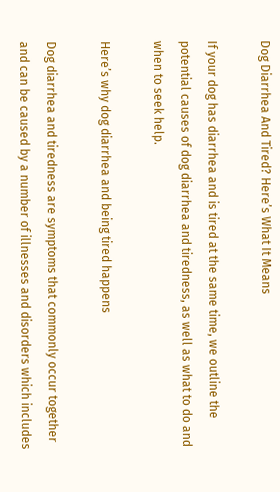Dog Diarrhea And Tired? Here’s What It Means

If your dog has diarrhea and is tired at the same time, we outline the potential causes of dog diarrhea and tiredness, as well as what to do and when to seek help.

Here’s why dog diarrhea and being tired happens

Dog diarrhea and tiredness are symptoms that commonly occur together and can be caused by a number of illnesses and disorders which includes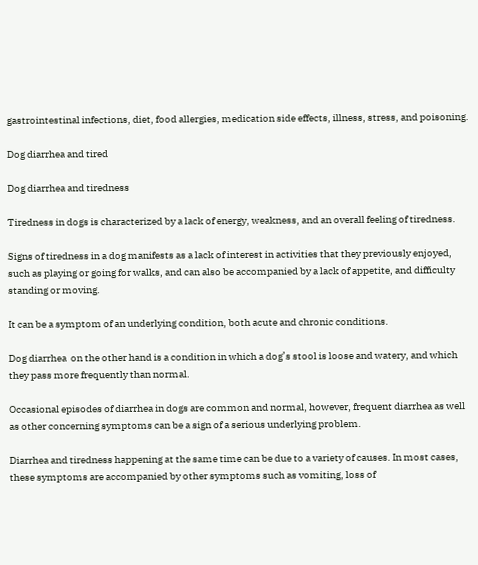gastrointestinal infections, diet, food allergies, medication side effects, illness, stress, and poisoning.

Dog diarrhea and tired

Dog diarrhea and tiredness

Tiredness in dogs is characterized by a lack of energy, weakness, and an overall feeling of tiredness.

Signs of tiredness in a dog manifests as a lack of interest in activities that they previously enjoyed, such as playing or going for walks, and can also be accompanied by a lack of appetite, and difficulty standing or moving.

It can be a symptom of an underlying condition, both acute and chronic conditions.

Dog diarrhea  on the other hand is a condition in which a dog’s stool is loose and watery, and which they pass more frequently than normal.

Occasional episodes of diarrhea in dogs are common and normal, however, frequent diarrhea as well as other concerning symptoms can be a sign of a serious underlying problem.

Diarrhea and tiredness happening at the same time can be due to a variety of causes. In most cases, these symptoms are accompanied by other symptoms such as vomiting, loss of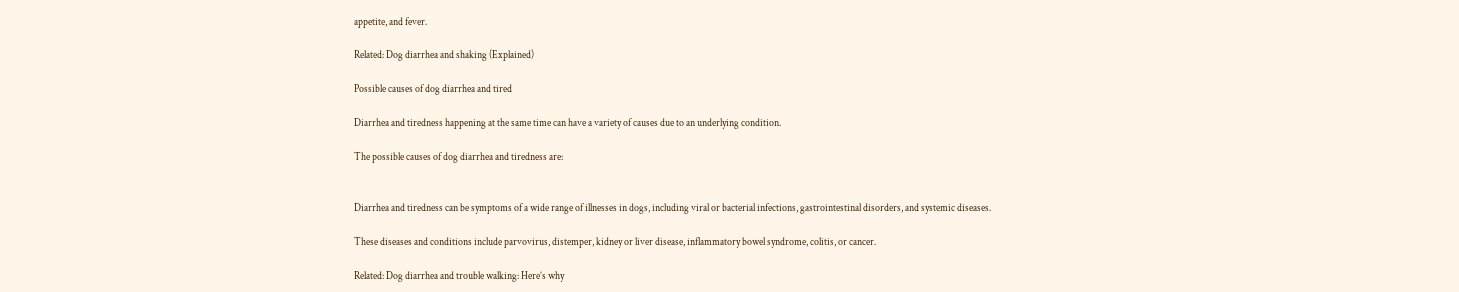appetite, and fever.

Related: Dog diarrhea and shaking (Explained)

Possible causes of dog diarrhea and tired

Diarrhea and tiredness happening at the same time can have a variety of causes due to an underlying condition.

The possible causes of dog diarrhea and tiredness are:


Diarrhea and tiredness can be symptoms of a wide range of illnesses in dogs, including viral or bacterial infections, gastrointestinal disorders, and systemic diseases.

These diseases and conditions include parvovirus, distemper, kidney or liver disease, inflammatory bowel syndrome, colitis, or cancer.

Related: Dog diarrhea and trouble walking: Here’s why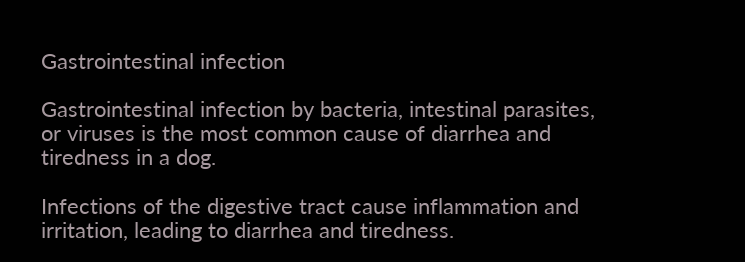Gastrointestinal infection

Gastrointestinal infection by bacteria, intestinal parasites, or viruses is the most common cause of diarrhea and tiredness in a dog.

Infections of the digestive tract cause inflammation and irritation, leading to diarrhea and tiredness.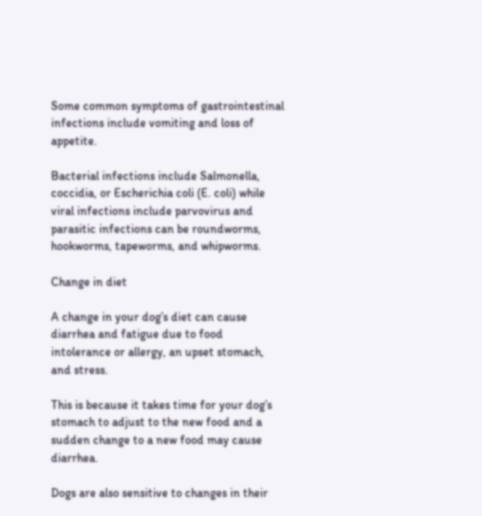Some common symptoms of gastrointestinal infections include vomiting and loss of appetite.

Bacterial infections include Salmonella, coccidia, or Escherichia coli (E. coli) while viral infections include parvovirus and parasitic infections can be roundworms, hookworms, tapeworms, and whipworms.

Change in diet

A change in your dog’s diet can cause diarrhea and fatigue due to food intolerance or allergy, an upset stomach, and stress.

This is because it takes time for your dog’s stomach to adjust to the new food and a sudden change to a new food may cause diarrhea.

Dogs are also sensitive to changes in their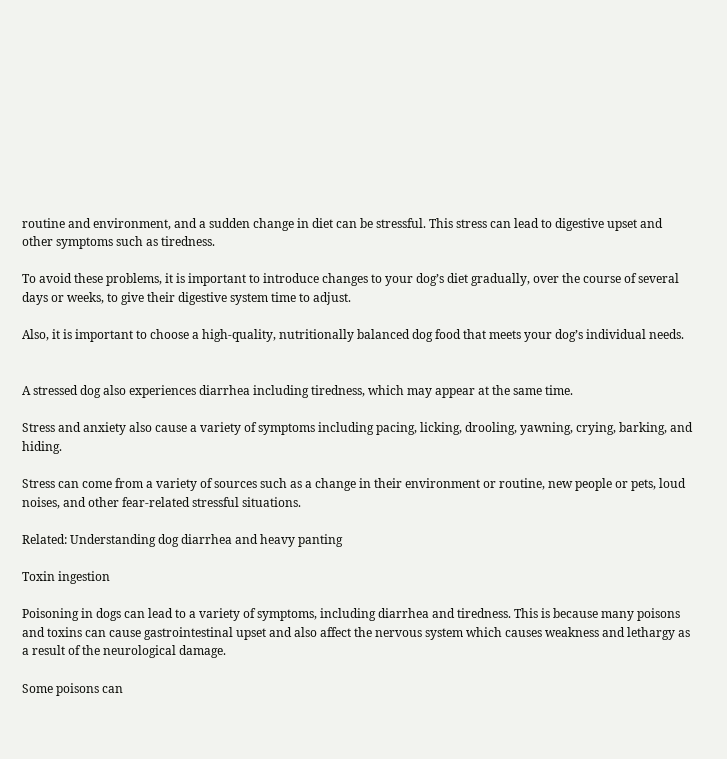routine and environment, and a sudden change in diet can be stressful. This stress can lead to digestive upset and other symptoms such as tiredness.

To avoid these problems, it is important to introduce changes to your dog’s diet gradually, over the course of several days or weeks, to give their digestive system time to adjust.

Also, it is important to choose a high-quality, nutritionally balanced dog food that meets your dog’s individual needs.


A stressed dog also experiences diarrhea including tiredness, which may appear at the same time.

Stress and anxiety also cause a variety of symptoms including pacing, licking, drooling, yawning, crying, barking, and hiding.

Stress can come from a variety of sources such as a change in their environment or routine, new people or pets, loud noises, and other fear-related stressful situations.

Related: Understanding dog diarrhea and heavy panting

Toxin ingestion

Poisoning in dogs can lead to a variety of symptoms, including diarrhea and tiredness. This is because many poisons and toxins can cause gastrointestinal upset and also affect the nervous system which causes weakness and lethargy as a result of the neurological damage.

Some poisons can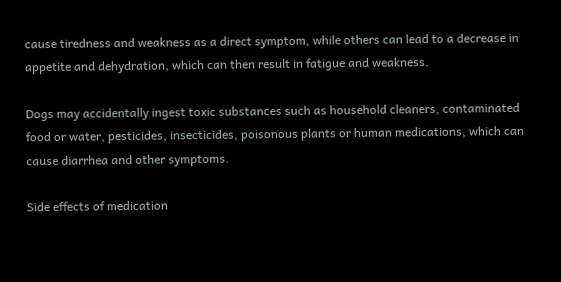cause tiredness and weakness as a direct symptom, while others can lead to a decrease in appetite and dehydration, which can then result in fatigue and weakness.

Dogs may accidentally ingest toxic substances such as household cleaners, contaminated food or water, pesticides, insecticides, poisonous plants or human medications, which can cause diarrhea and other symptoms.

Side effects of medication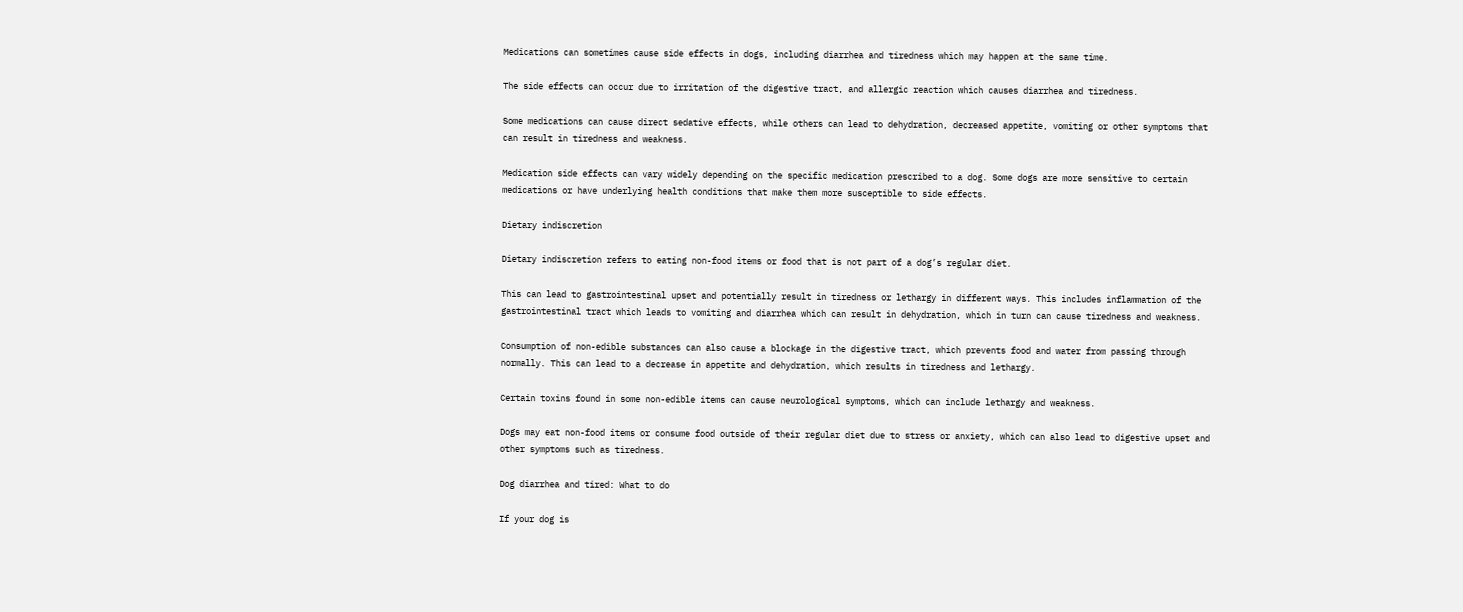Medications can sometimes cause side effects in dogs, including diarrhea and tiredness which may happen at the same time.

The side effects can occur due to irritation of the digestive tract, and allergic reaction which causes diarrhea and tiredness.

Some medications can cause direct sedative effects, while others can lead to dehydration, decreased appetite, vomiting or other symptoms that can result in tiredness and weakness.

Medication side effects can vary widely depending on the specific medication prescribed to a dog. Some dogs are more sensitive to certain medications or have underlying health conditions that make them more susceptible to side effects.

Dietary indiscretion

Dietary indiscretion refers to eating non-food items or food that is not part of a dog’s regular diet.

This can lead to gastrointestinal upset and potentially result in tiredness or lethargy in different ways. This includes inflammation of the gastrointestinal tract which leads to vomiting and diarrhea which can result in dehydration, which in turn can cause tiredness and weakness.

Consumption of non-edible substances can also cause a blockage in the digestive tract, which prevents food and water from passing through normally. This can lead to a decrease in appetite and dehydration, which results in tiredness and lethargy.

Certain toxins found in some non-edible items can cause neurological symptoms, which can include lethargy and weakness.

Dogs may eat non-food items or consume food outside of their regular diet due to stress or anxiety, which can also lead to digestive upset and other symptoms such as tiredness.

Dog diarrhea and tired: What to do

If your dog is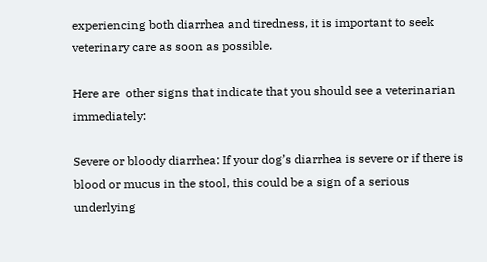experiencing both diarrhea and tiredness, it is important to seek veterinary care as soon as possible.

Here are  other signs that indicate that you should see a veterinarian immediately:

Severe or bloody diarrhea: If your dog’s diarrhea is severe or if there is blood or mucus in the stool, this could be a sign of a serious underlying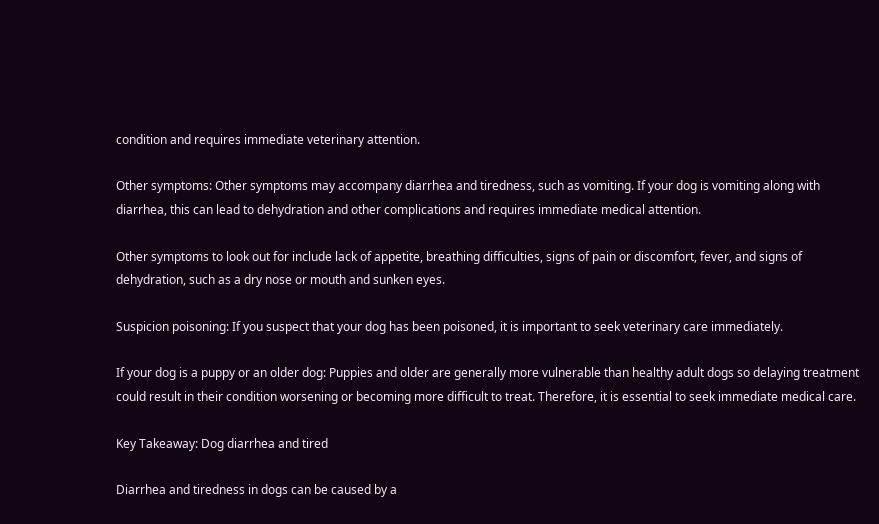condition and requires immediate veterinary attention.

Other symptoms: Other symptoms may accompany diarrhea and tiredness, such as vomiting. If your dog is vomiting along with diarrhea, this can lead to dehydration and other complications and requires immediate medical attention.

Other symptoms to look out for include lack of appetite, breathing difficulties, signs of pain or discomfort, fever, and signs of dehydration, such as a dry nose or mouth and sunken eyes.

Suspicion poisoning: If you suspect that your dog has been poisoned, it is important to seek veterinary care immediately.

If your dog is a puppy or an older dog: Puppies and older are generally more vulnerable than healthy adult dogs so delaying treatment could result in their condition worsening or becoming more difficult to treat. Therefore, it is essential to seek immediate medical care.

Key Takeaway: Dog diarrhea and tired

Diarrhea and tiredness in dogs can be caused by a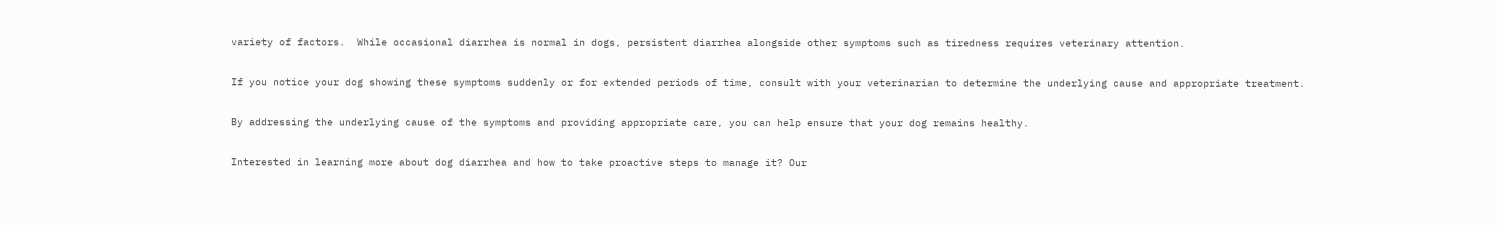variety of factors.  While occasional diarrhea is normal in dogs, persistent diarrhea alongside other symptoms such as tiredness requires veterinary attention.

If you notice your dog showing these symptoms suddenly or for extended periods of time, consult with your veterinarian to determine the underlying cause and appropriate treatment.

By addressing the underlying cause of the symptoms and providing appropriate care, you can help ensure that your dog remains healthy.

Interested in learning more about dog diarrhea and how to take proactive steps to manage it? Our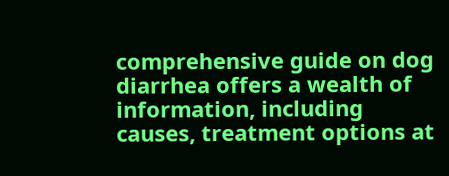comprehensive guide on dog diarrhea offers a wealth of information, including causes, treatment options at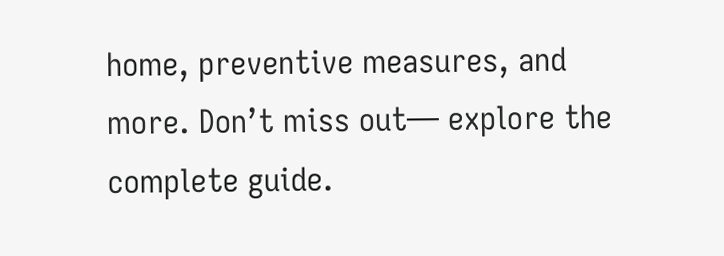home, preventive measures, and more. Don’t miss out— explore the complete guide.